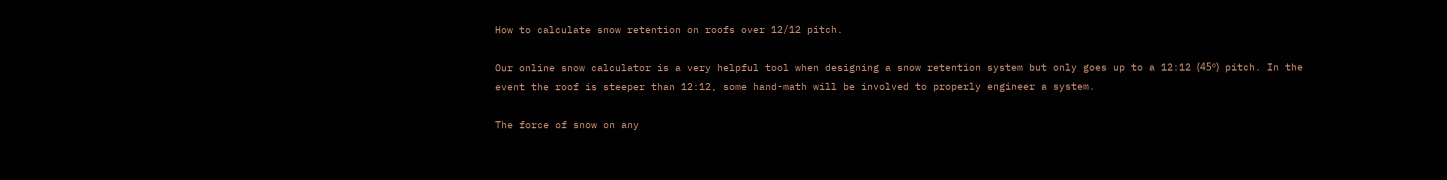How to calculate snow retention on roofs over 12/12 pitch.

Our online snow calculator is a very helpful tool when designing a snow retention system but only goes up to a 12:12 (45º) pitch. In the event the roof is steeper than 12:12, some hand-math will be involved to properly engineer a system.

The force of snow on any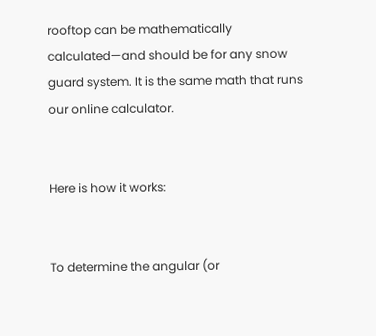rooftop can be mathematically calculated—and should be for any snow guard system. It is the same math that runs our online calculator.


Here is how it works:


To determine the angular (or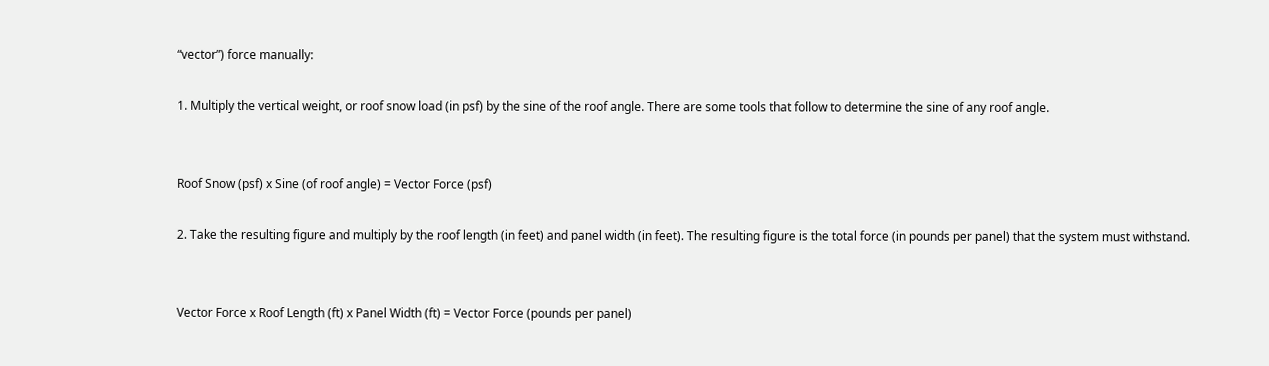“vector”) force manually:

1. Multiply the vertical weight, or roof snow load (in psf) by the sine of the roof angle. There are some tools that follow to determine the sine of any roof angle.


Roof Snow (psf) x Sine (of roof angle) = Vector Force (psf)

2. Take the resulting figure and multiply by the roof length (in feet) and panel width (in feet). The resulting figure is the total force (in pounds per panel) that the system must withstand.


Vector Force x Roof Length (ft) x Panel Width (ft) = Vector Force (pounds per panel)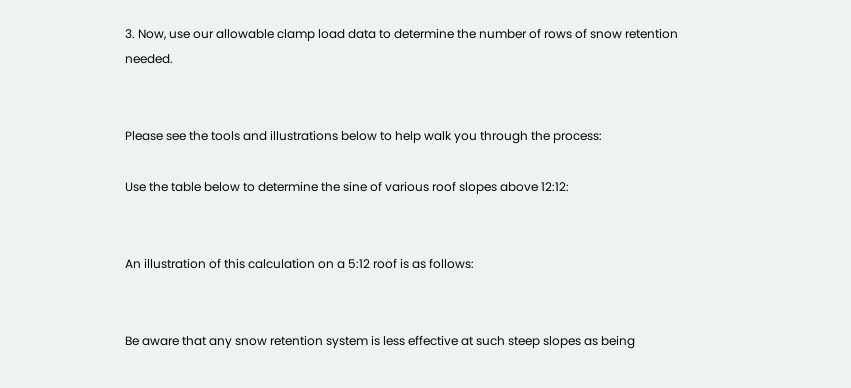3. Now, use our allowable clamp load data to determine the number of rows of snow retention needed.


Please see the tools and illustrations below to help walk you through the process:

Use the table below to determine the sine of various roof slopes above 12:12:


An illustration of this calculation on a 5:12 roof is as follows:


Be aware that any snow retention system is less effective at such steep slopes as being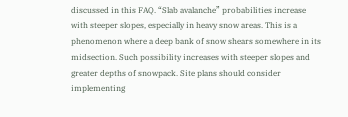discussed in this FAQ. “Slab avalanche” probabilities increase with steeper slopes, especially in heavy snow areas. This is a phenomenon where a deep bank of snow shears somewhere in its midsection. Such possibility increases with steeper slopes and greater depths of snowpack. Site plans should consider implementing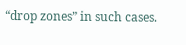“drop zones” in such cases.